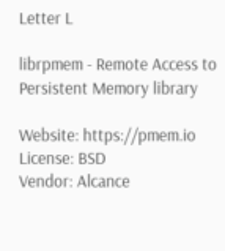Letter L

librpmem - Remote Access to Persistent Memory library

Website: https://pmem.io
License: BSD
Vendor: Alcance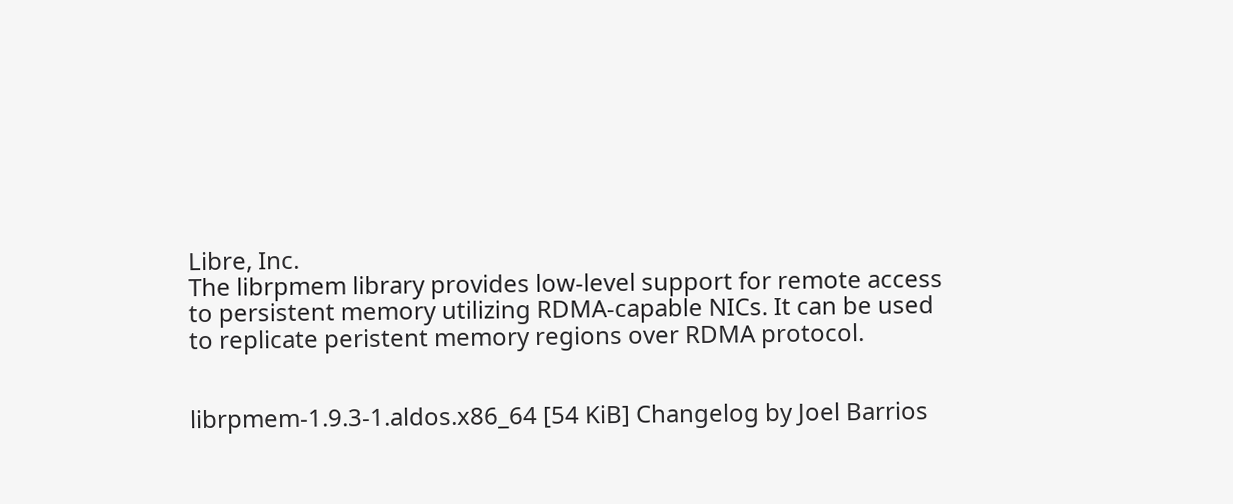Libre, Inc.
The librpmem library provides low-level support for remote access
to persistent memory utilizing RDMA-capable NICs. It can be used
to replicate peristent memory regions over RDMA protocol.


librpmem-1.9.3-1.aldos.x86_64 [54 KiB] Changelog by Joel Barrios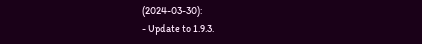(2024-03-30):
- Update to 1.9.3.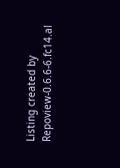Listing created by Repoview-0.6.6-6.fc14.al